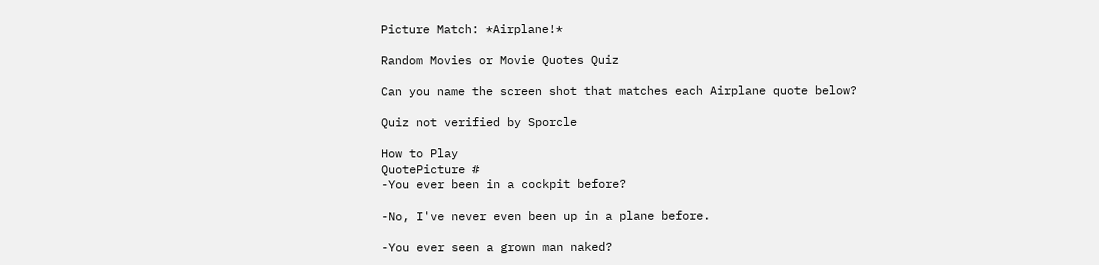Picture Match: *Airplane!*

Random Movies or Movie Quotes Quiz

Can you name the screen shot that matches each Airplane quote below?

Quiz not verified by Sporcle

How to Play
QuotePicture #
-You ever been in a cockpit before?

-No, I've never even been up in a plane before.

-You ever seen a grown man naked?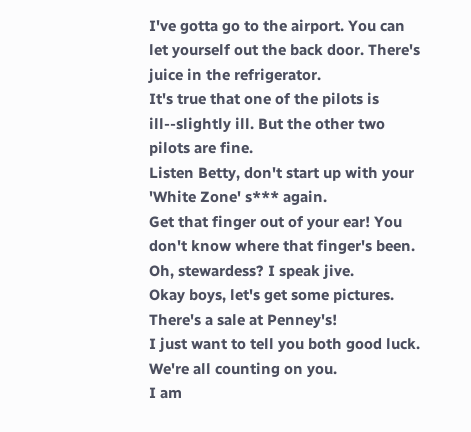I've gotta go to the airport. You can let yourself out the back door. There's juice in the refrigerator.
It's true that one of the pilots is ill--slightly ill. But the other two pilots are fine.
Listen Betty, don't start up with your 'White Zone' s*** again.
Get that finger out of your ear! You don't know where that finger's been.
Oh, stewardess? I speak jive.
Okay boys, let's get some pictures.
There's a sale at Penney's!
I just want to tell you both good luck. We're all counting on you.
I am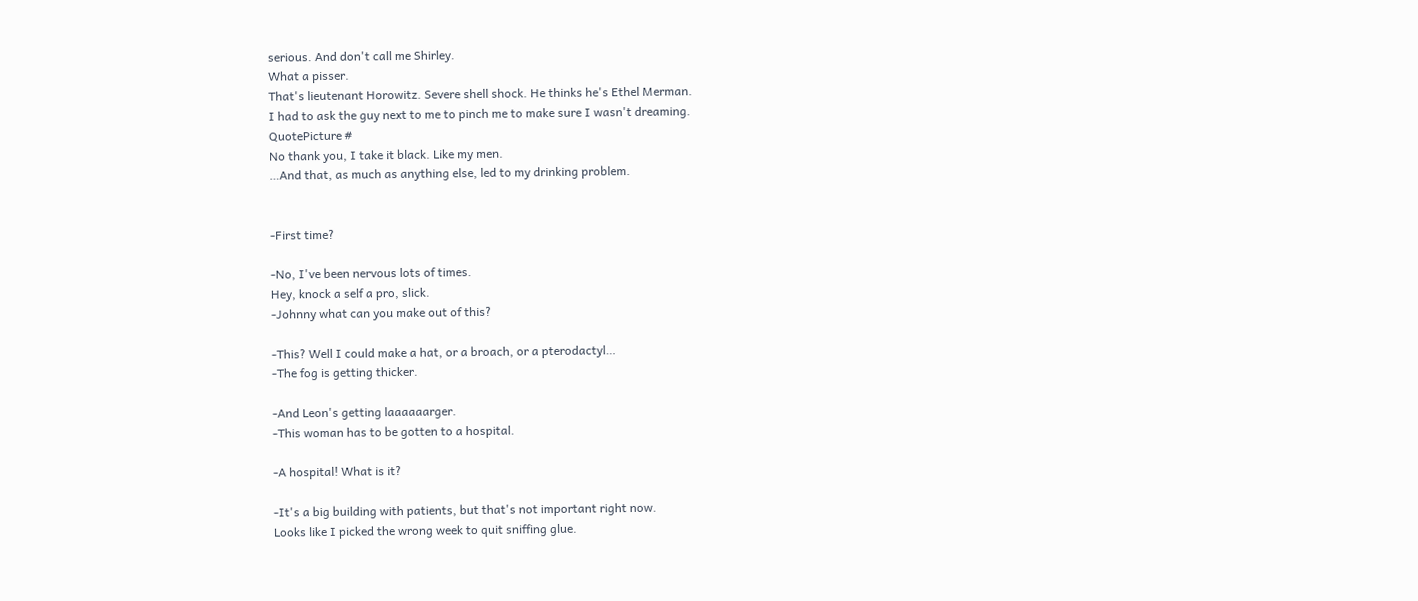serious. And don't call me Shirley.
What a pisser.
That's lieutenant Horowitz. Severe shell shock. He thinks he's Ethel Merman.
I had to ask the guy next to me to pinch me to make sure I wasn't dreaming.
QuotePicture #
No thank you, I take it black. Like my men.
…And that, as much as anything else, led to my drinking problem.


-First time?

-No, I've been nervous lots of times.
Hey, knock a self a pro, slick.
-Johnny what can you make out of this?

-This? Well I could make a hat, or a broach, or a pterodactyl…
-The fog is getting thicker.

-And Leon's getting laaaaaarger.
-This woman has to be gotten to a hospital.

-A hospital! What is it?

-It's a big building with patients, but that's not important right now.
Looks like I picked the wrong week to quit sniffing glue.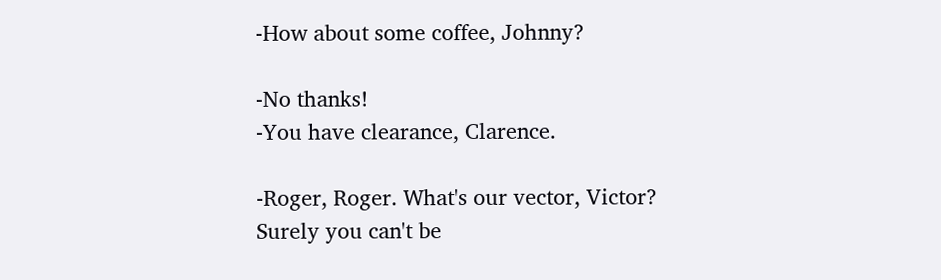-How about some coffee, Johnny?

-No thanks!
-You have clearance, Clarence.

-Roger, Roger. What's our vector, Victor?
Surely you can't be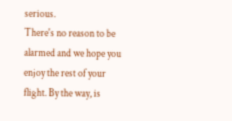serious.
There's no reason to be alarmed and we hope you enjoy the rest of your flight. By the way, is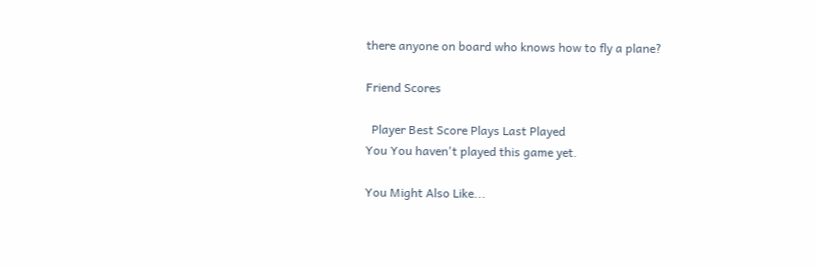there anyone on board who knows how to fly a plane?

Friend Scores

  Player Best Score Plays Last Played
You You haven't played this game yet.

You Might Also Like...